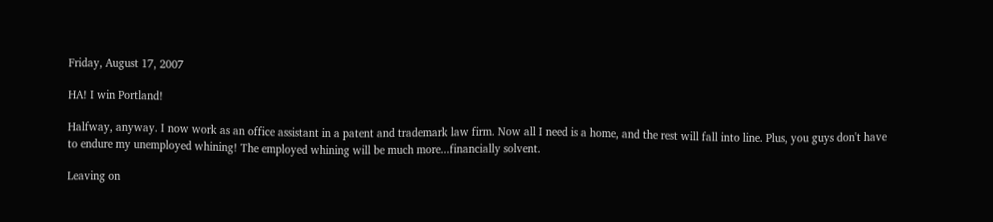Friday, August 17, 2007

HA! I win Portland!

Halfway, anyway. I now work as an office assistant in a patent and trademark law firm. Now all I need is a home, and the rest will fall into line. Plus, you guys don't have to endure my unemployed whining! The employed whining will be much more...financially solvent.

Leaving on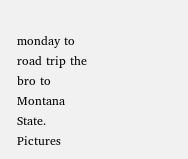monday to road trip the bro to Montana State. Pictures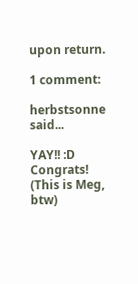upon return.

1 comment:

herbstsonne said...

YAY!! :D Congrats! (This is Meg, btw)